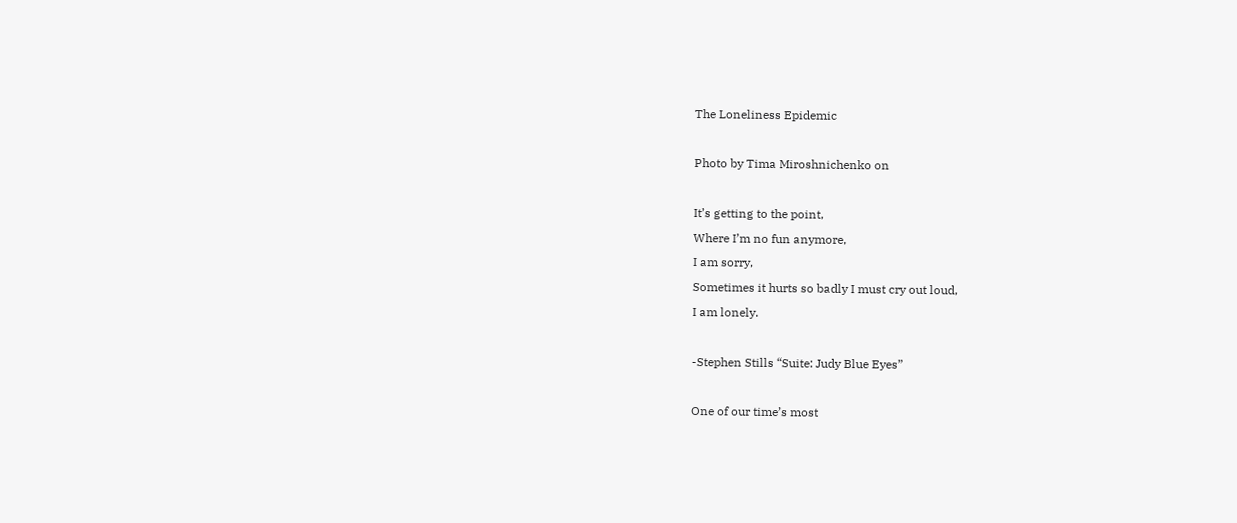The Loneliness Epidemic

Photo by Tima Miroshnichenko on

It’s getting to the point,
Where I’m no fun anymore,
I am sorry,
Sometimes it hurts so badly I must cry out loud,
I am lonely.

-Stephen Stills “Suite: Judy Blue Eyes”

One of our time’s most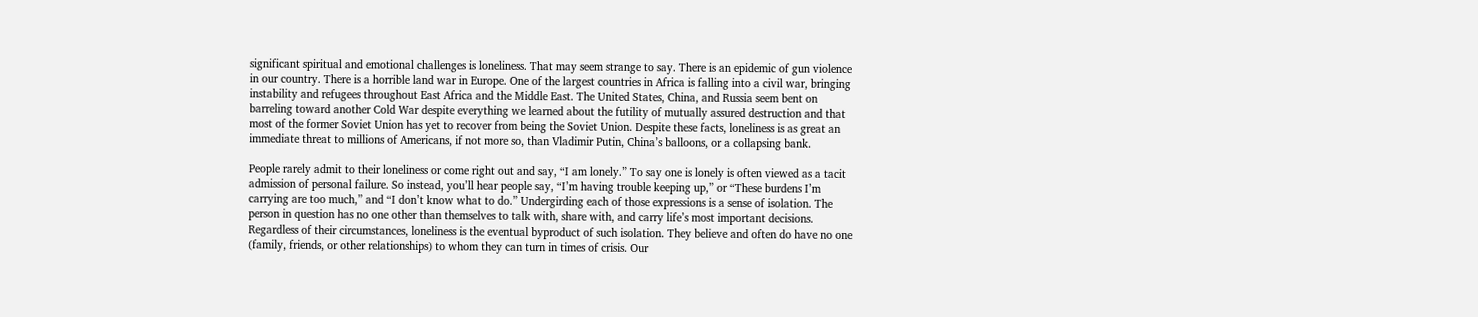significant spiritual and emotional challenges is loneliness. That may seem strange to say. There is an epidemic of gun violence in our country. There is a horrible land war in Europe. One of the largest countries in Africa is falling into a civil war, bringing instability and refugees throughout East Africa and the Middle East. The United States, China, and Russia seem bent on barreling toward another Cold War despite everything we learned about the futility of mutually assured destruction and that most of the former Soviet Union has yet to recover from being the Soviet Union. Despite these facts, loneliness is as great an immediate threat to millions of Americans, if not more so, than Vladimir Putin, China’s balloons, or a collapsing bank.

People rarely admit to their loneliness or come right out and say, “I am lonely.” To say one is lonely is often viewed as a tacit admission of personal failure. So instead, you’ll hear people say, “I’m having trouble keeping up,” or “These burdens I’m carrying are too much,” and “I don’t know what to do.” Undergirding each of those expressions is a sense of isolation. The person in question has no one other than themselves to talk with, share with, and carry life’s most important decisions. Regardless of their circumstances, loneliness is the eventual byproduct of such isolation. They believe and often do have no one (family, friends, or other relationships) to whom they can turn in times of crisis. Our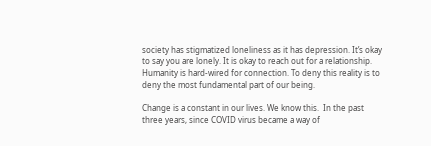society has stigmatized loneliness as it has depression. It’s okay to say you are lonely. It is okay to reach out for a relationship. Humanity is hard-wired for connection. To deny this reality is to deny the most fundamental part of our being.

Change is a constant in our lives. We know this.  In the past three years, since COVID virus became a way of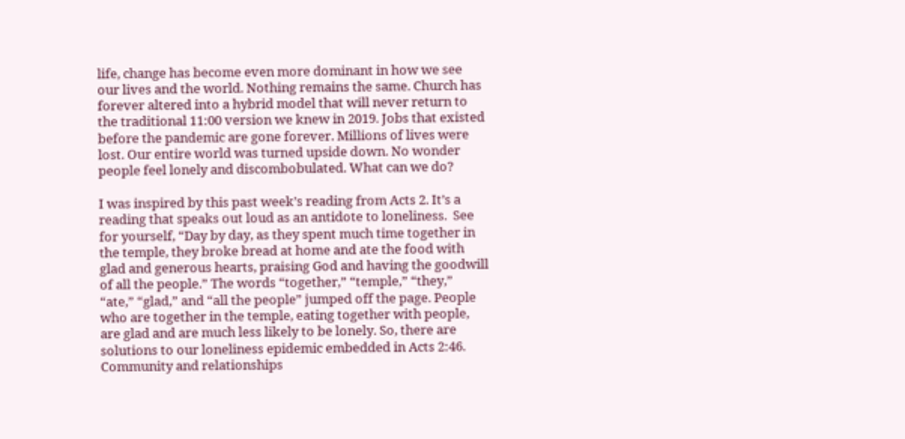life, change has become even more dominant in how we see our lives and the world. Nothing remains the same. Church has forever altered into a hybrid model that will never return to the traditional 11:00 version we knew in 2019. Jobs that existed before the pandemic are gone forever. Millions of lives were lost. Our entire world was turned upside down. No wonder people feel lonely and discombobulated. What can we do?

I was inspired by this past week’s reading from Acts 2. It’s a reading that speaks out loud as an antidote to loneliness.  See for yourself, “Day by day, as they spent much time together in the temple, they broke bread at home and ate the food with glad and generous hearts, praising God and having the goodwill of all the people.” The words “together,” “temple,” “they,” “ate,” “glad,” and “all the people” jumped off the page. People who are together in the temple, eating together with people, are glad and are much less likely to be lonely. So, there are solutions to our loneliness epidemic embedded in Acts 2:46. Community and relationships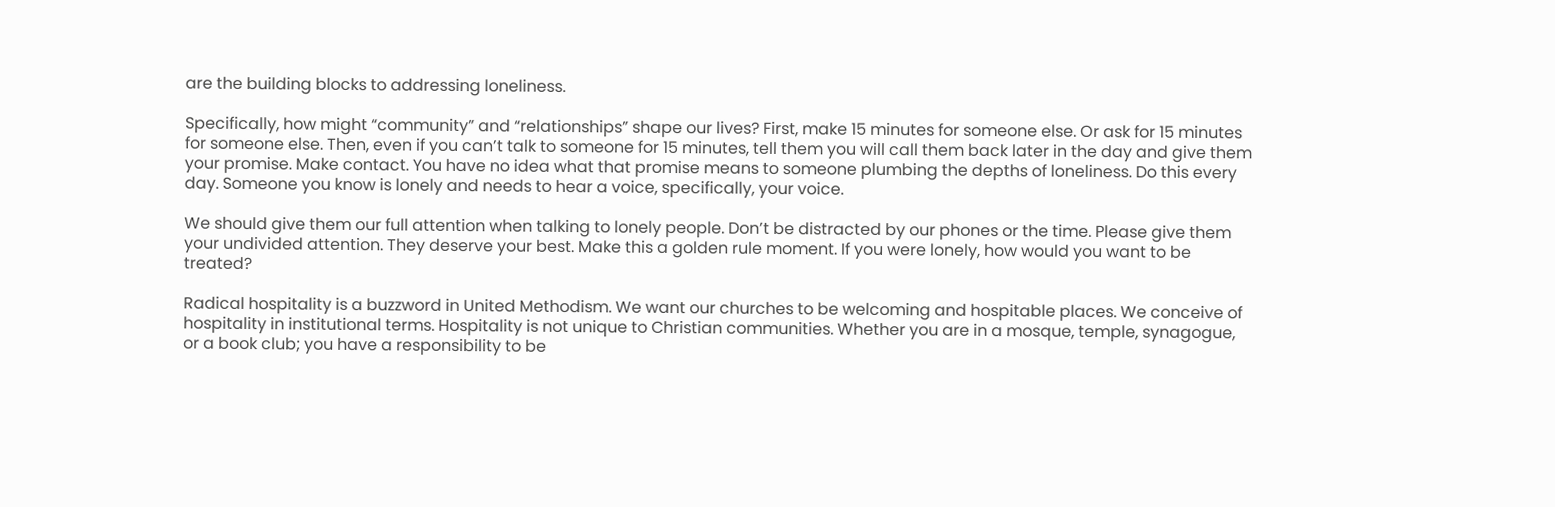are the building blocks to addressing loneliness.

Specifically, how might “community” and “relationships” shape our lives? First, make 15 minutes for someone else. Or ask for 15 minutes for someone else. Then, even if you can’t talk to someone for 15 minutes, tell them you will call them back later in the day and give them your promise. Make contact. You have no idea what that promise means to someone plumbing the depths of loneliness. Do this every day. Someone you know is lonely and needs to hear a voice, specifically, your voice.

We should give them our full attention when talking to lonely people. Don’t be distracted by our phones or the time. Please give them your undivided attention. They deserve your best. Make this a golden rule moment. If you were lonely, how would you want to be treated?

Radical hospitality is a buzzword in United Methodism. We want our churches to be welcoming and hospitable places. We conceive of hospitality in institutional terms. Hospitality is not unique to Christian communities. Whether you are in a mosque, temple, synagogue, or a book club; you have a responsibility to be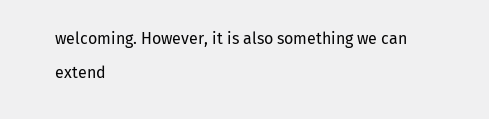welcoming. However, it is also something we can extend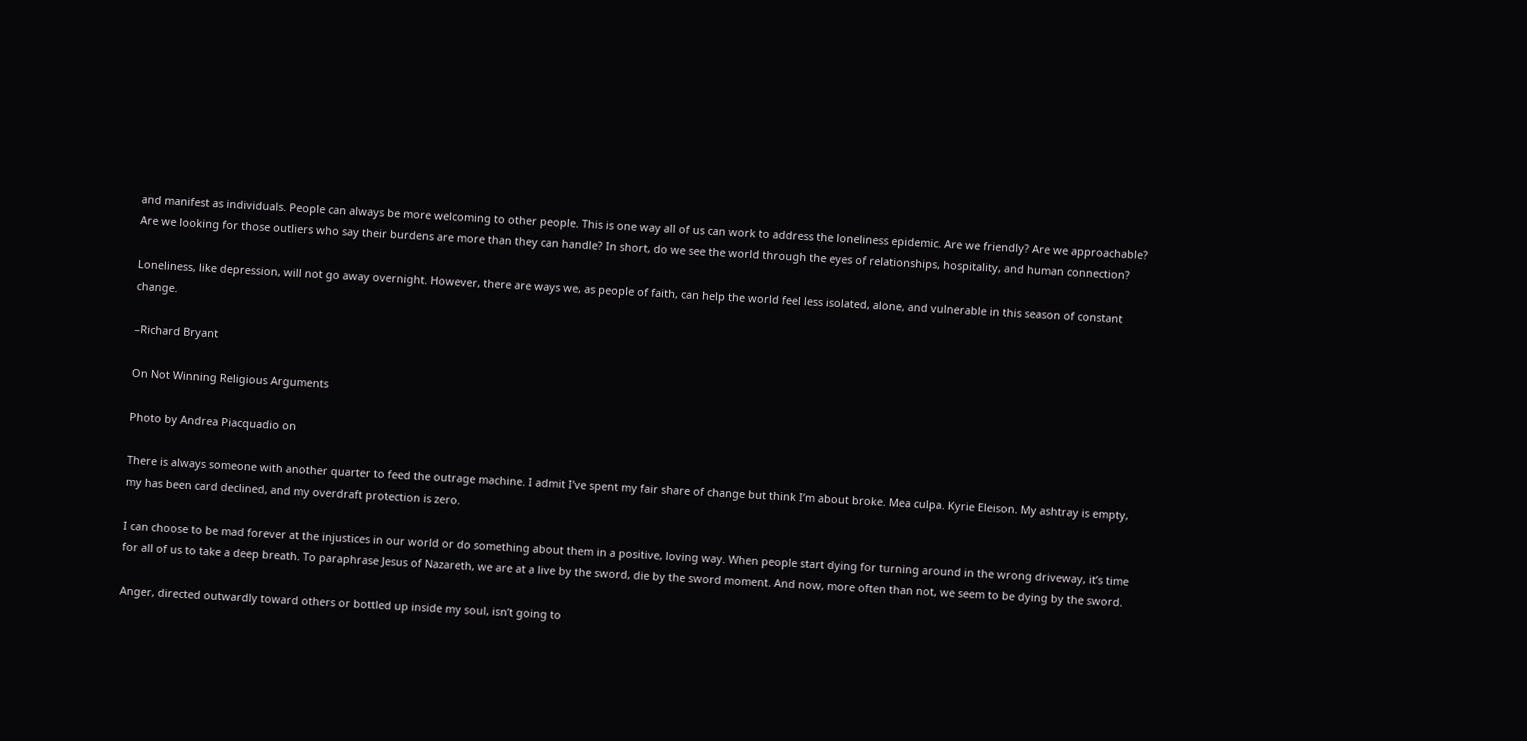and manifest as individuals. People can always be more welcoming to other people. This is one way all of us can work to address the loneliness epidemic. Are we friendly? Are we approachable? Are we looking for those outliers who say their burdens are more than they can handle? In short, do we see the world through the eyes of relationships, hospitality, and human connection?

Loneliness, like depression, will not go away overnight. However, there are ways we, as people of faith, can help the world feel less isolated, alone, and vulnerable in this season of constant change.

–Richard Bryant

On Not Winning Religious Arguments

Photo by Andrea Piacquadio on

There is always someone with another quarter to feed the outrage machine. I admit I’ve spent my fair share of change but think I’m about broke. Mea culpa. Kyrie Eleison. My ashtray is empty, my has been card declined, and my overdraft protection is zero.

I can choose to be mad forever at the injustices in our world or do something about them in a positive, loving way. When people start dying for turning around in the wrong driveway, it’s time for all of us to take a deep breath. To paraphrase Jesus of Nazareth, we are at a live by the sword, die by the sword moment. And now, more often than not, we seem to be dying by the sword.

Anger, directed outwardly toward others or bottled up inside my soul, isn’t going to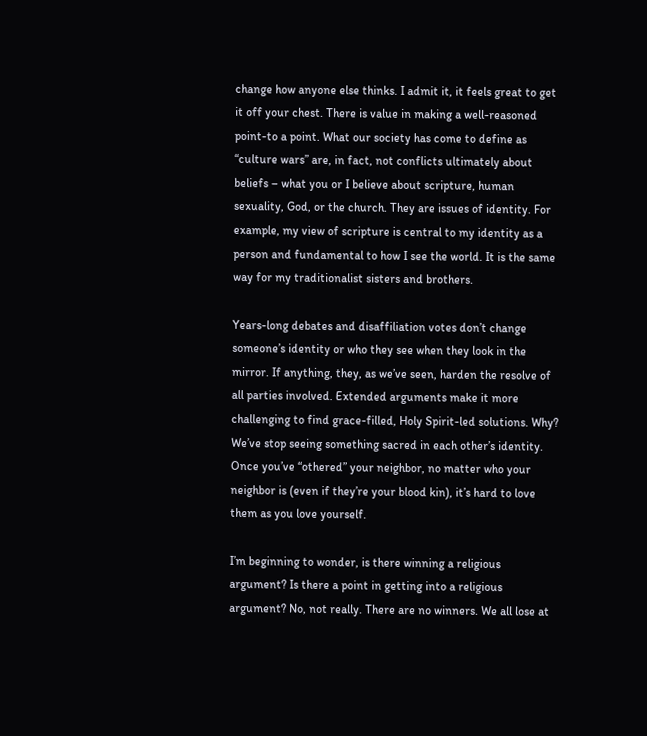change how anyone else thinks. I admit it, it feels great to get it off your chest. There is value in making a well-reasoned point-to a point. What our society has come to define as “culture wars” are, in fact, not conflicts ultimately about beliefs – what you or I believe about scripture, human sexuality, God, or the church. They are issues of identity. For example, my view of scripture is central to my identity as a person and fundamental to how I see the world. It is the same way for my traditionalist sisters and brothers.

Years-long debates and disaffiliation votes don’t change someone’s identity or who they see when they look in the mirror. If anything, they, as we’ve seen, harden the resolve of all parties involved. Extended arguments make it more challenging to find grace-filled, Holy Spirit-led solutions. Why? We’ve stop seeing something sacred in each other’s identity. Once you’ve “othered” your neighbor, no matter who your neighbor is (even if they’re your blood kin), it’s hard to love them as you love yourself.

I’m beginning to wonder, is there winning a religious argument? Is there a point in getting into a religious argument? No, not really. There are no winners. We all lose at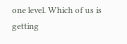one level. Which of us is getting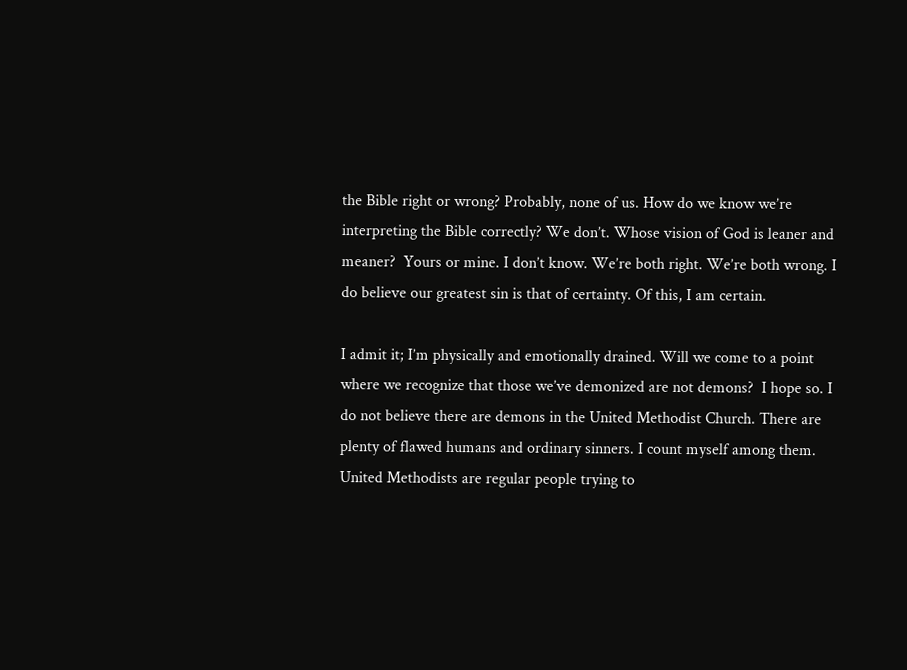the Bible right or wrong? Probably, none of us. How do we know we’re interpreting the Bible correctly? We don’t. Whose vision of God is leaner and meaner?  Yours or mine. I don’t know. We’re both right. We’re both wrong. I do believe our greatest sin is that of certainty. Of this, I am certain.

I admit it; I’m physically and emotionally drained. Will we come to a point where we recognize that those we’ve demonized are not demons?  I hope so. I do not believe there are demons in the United Methodist Church. There are plenty of flawed humans and ordinary sinners. I count myself among them. United Methodists are regular people trying to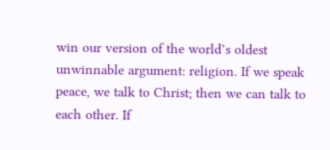win our version of the world’s oldest unwinnable argument: religion. If we speak peace, we talk to Christ; then we can talk to each other. If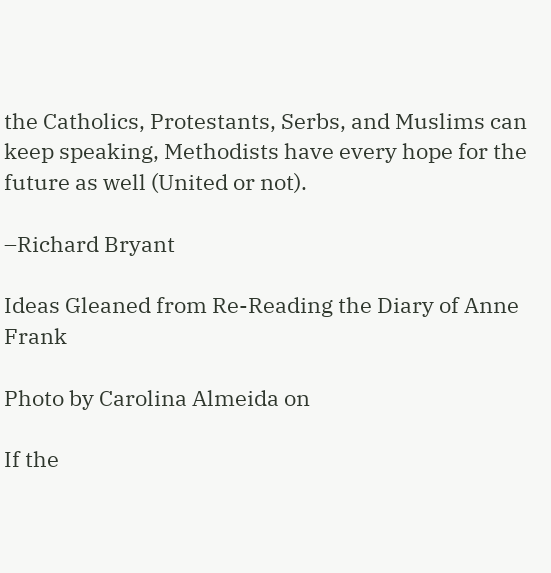the Catholics, Protestants, Serbs, and Muslims can keep speaking, Methodists have every hope for the future as well (United or not).

–Richard Bryant

Ideas Gleaned from Re-Reading the Diary of Anne Frank

Photo by Carolina Almeida on

If the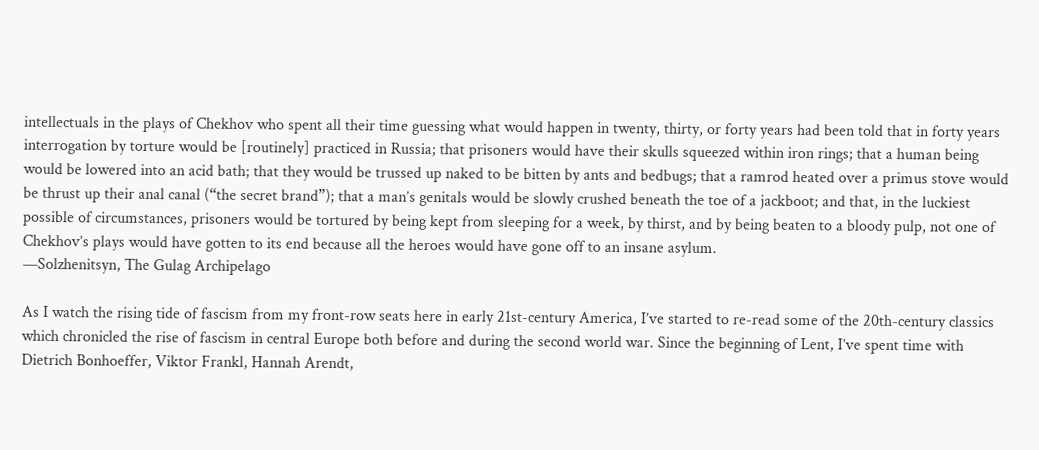intellectuals in the plays of Chekhov who spent all their time guessing what would happen in twenty, thirty, or forty years had been told that in forty years interrogation by torture would be [routinely] practiced in Russia; that prisoners would have their skulls squeezed within iron rings; that a human being would be lowered into an acid bath; that they would be trussed up naked to be bitten by ants and bedbugs; that a ramrod heated over a primus stove would be thrust up their anal canal (“the secret brand”); that a man’s genitals would be slowly crushed beneath the toe of a jackboot; and that, in the luckiest possible of circumstances, prisoners would be tortured by being kept from sleeping for a week, by thirst, and by being beaten to a bloody pulp, not one of Chekhov’s plays would have gotten to its end because all the heroes would have gone off to an insane asylum.
—Solzhenitsyn, The Gulag Archipelago

As I watch the rising tide of fascism from my front-row seats here in early 21st-century America, I’ve started to re-read some of the 20th-century classics which chronicled the rise of fascism in central Europe both before and during the second world war. Since the beginning of Lent, I’ve spent time with Dietrich Bonhoeffer, Viktor Frankl, Hannah Arendt,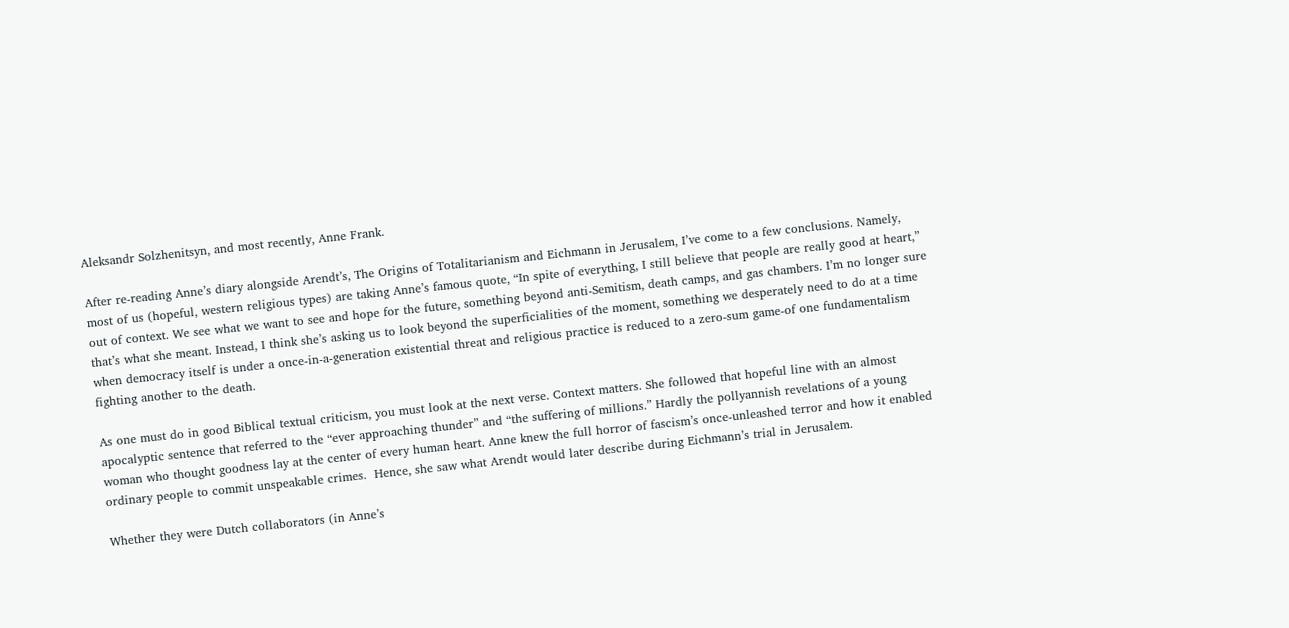Aleksandr Solzhenitsyn, and most recently, Anne Frank.

After re-reading Anne’s diary alongside Arendt’s, The Origins of Totalitarianism and Eichmann in Jerusalem, I’ve come to a few conclusions. Namely, most of us (hopeful, western religious types) are taking Anne’s famous quote, “In spite of everything, I still believe that people are really good at heart,” out of context. We see what we want to see and hope for the future, something beyond anti-Semitism, death camps, and gas chambers. I’m no longer sure that’s what she meant. Instead, I think she’s asking us to look beyond the superficialities of the moment, something we desperately need to do at a time when democracy itself is under a once-in-a-generation existential threat and religious practice is reduced to a zero-sum game-of one fundamentalism fighting another to the death.

As one must do in good Biblical textual criticism, you must look at the next verse. Context matters. She followed that hopeful line with an almost apocalyptic sentence that referred to the “ever approaching thunder” and “the suffering of millions.” Hardly the pollyannish revelations of a young woman who thought goodness lay at the center of every human heart. Anne knew the full horror of fascism’s once-unleashed terror and how it enabled ordinary people to commit unspeakable crimes.  Hence, she saw what Arendt would later describe during Eichmann’s trial in Jerusalem.

Whether they were Dutch collaborators (in Anne’s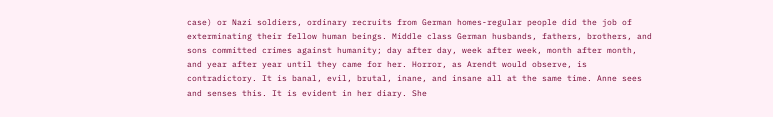case) or Nazi soldiers, ordinary recruits from German homes-regular people did the job of exterminating their fellow human beings. Middle class German husbands, fathers, brothers, and sons committed crimes against humanity; day after day, week after week, month after month, and year after year until they came for her. Horror, as Arendt would observe, is contradictory. It is banal, evil, brutal, inane, and insane all at the same time. Anne sees and senses this. It is evident in her diary. She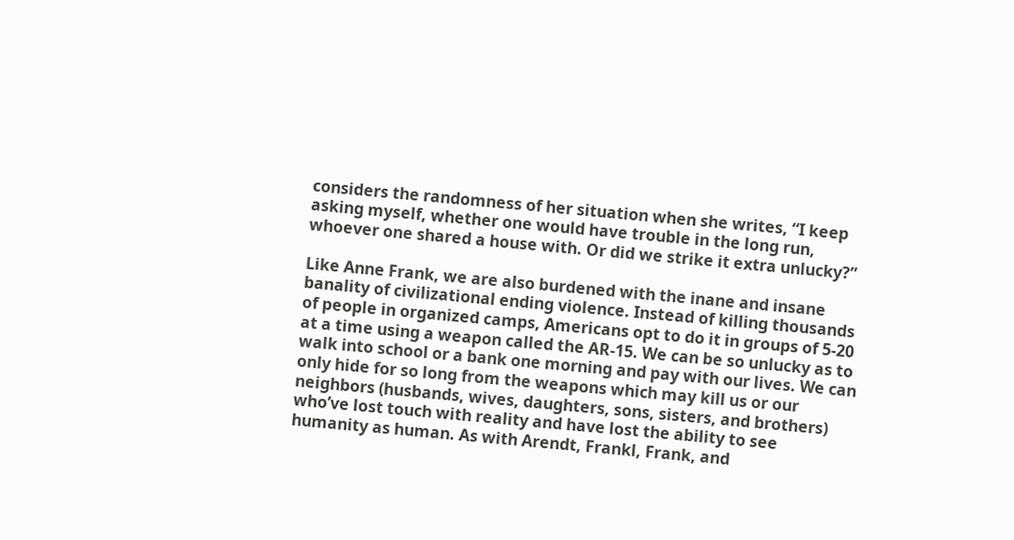considers the randomness of her situation when she writes, “I keep asking myself, whether one would have trouble in the long run, whoever one shared a house with. Or did we strike it extra unlucky?”

Like Anne Frank, we are also burdened with the inane and insane banality of civilizational ending violence. Instead of killing thousands of people in organized camps, Americans opt to do it in groups of 5-20 at a time using a weapon called the AR-15. We can be so unlucky as to walk into school or a bank one morning and pay with our lives. We can only hide for so long from the weapons which may kill us or our neighbors (husbands, wives, daughters, sons, sisters, and brothers) who’ve lost touch with reality and have lost the ability to see humanity as human. As with Arendt, Frankl, Frank, and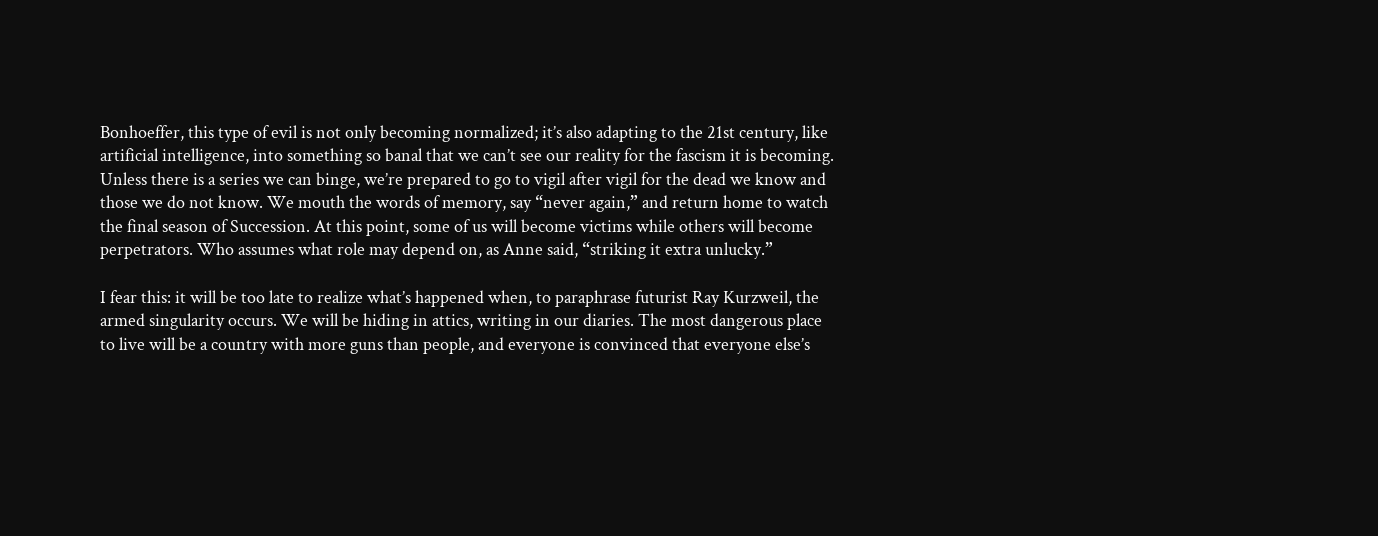Bonhoeffer, this type of evil is not only becoming normalized; it’s also adapting to the 21st century, like artificial intelligence, into something so banal that we can’t see our reality for the fascism it is becoming. Unless there is a series we can binge, we’re prepared to go to vigil after vigil for the dead we know and those we do not know. We mouth the words of memory, say “never again,” and return home to watch the final season of Succession. At this point, some of us will become victims while others will become perpetrators. Who assumes what role may depend on, as Anne said, “striking it extra unlucky.”

I fear this: it will be too late to realize what’s happened when, to paraphrase futurist Ray Kurzweil, the armed singularity occurs. We will be hiding in attics, writing in our diaries. The most dangerous place to live will be a country with more guns than people, and everyone is convinced that everyone else’s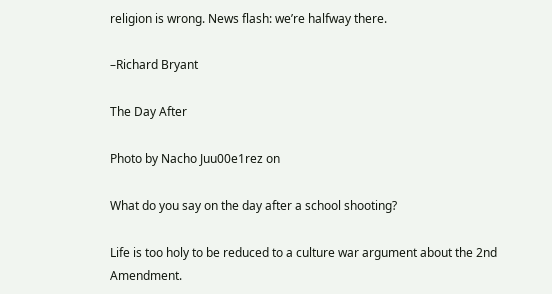religion is wrong. News flash: we’re halfway there.

–Richard Bryant

The Day After

Photo by Nacho Juu00e1rez on

What do you say on the day after a school shooting?

Life is too holy to be reduced to a culture war argument about the 2nd Amendment.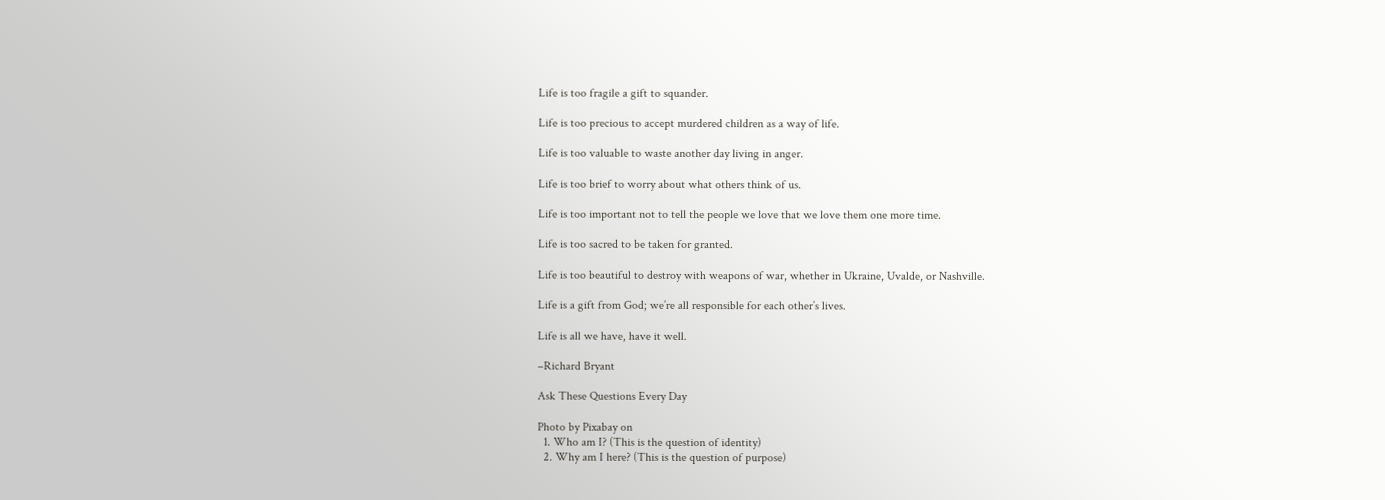Life is too fragile a gift to squander.

Life is too precious to accept murdered children as a way of life.

Life is too valuable to waste another day living in anger.

Life is too brief to worry about what others think of us.

Life is too important not to tell the people we love that we love them one more time.

Life is too sacred to be taken for granted.

Life is too beautiful to destroy with weapons of war, whether in Ukraine, Uvalde, or Nashville.

Life is a gift from God; we’re all responsible for each other’s lives.

Life is all we have, have it well.

–Richard Bryant

Ask These Questions Every Day

Photo by Pixabay on
  1. Who am I? (This is the question of identity)
  2. Why am I here? (This is the question of purpose)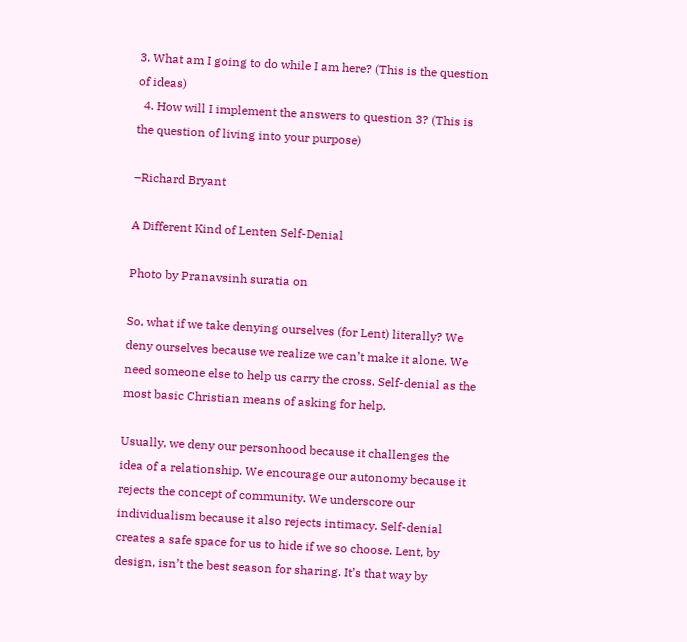3. What am I going to do while I am here? (This is the question of ideas)
  4. How will I implement the answers to question 3? (This is the question of living into your purpose)

–Richard Bryant

A Different Kind of Lenten Self-Denial

Photo by Pranavsinh suratia on

So, what if we take denying ourselves (for Lent) literally? We deny ourselves because we realize we can’t make it alone. We need someone else to help us carry the cross. Self-denial as the most basic Christian means of asking for help.

Usually, we deny our personhood because it challenges the idea of a relationship. We encourage our autonomy because it rejects the concept of community. We underscore our individualism because it also rejects intimacy. Self-denial creates a safe space for us to hide if we so choose. Lent, by design, isn’t the best season for sharing. It’s that way by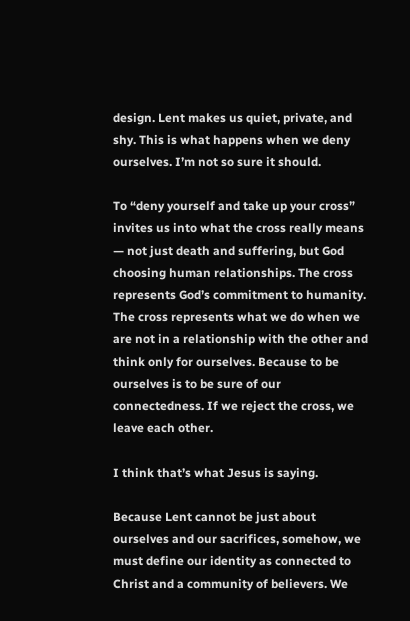design. Lent makes us quiet, private, and shy. This is what happens when we deny ourselves. I’m not so sure it should.

To “deny yourself and take up your cross” invites us into what the cross really means — not just death and suffering, but God choosing human relationships. The cross represents God’s commitment to humanity. The cross represents what we do when we are not in a relationship with the other and think only for ourselves. Because to be ourselves is to be sure of our connectedness. If we reject the cross, we leave each other.

I think that’s what Jesus is saying.

Because Lent cannot be just about ourselves and our sacrifices, somehow, we must define our identity as connected to Christ and a community of believers. We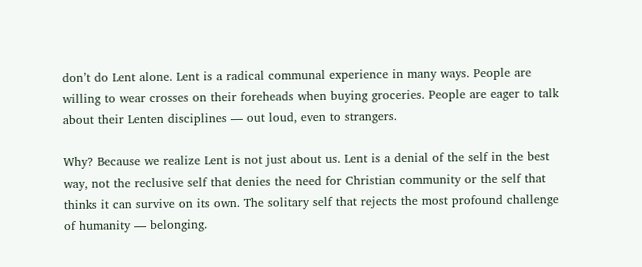don’t do Lent alone. Lent is a radical communal experience in many ways. People are willing to wear crosses on their foreheads when buying groceries. People are eager to talk about their Lenten disciplines — out loud, even to strangers.

Why? Because we realize Lent is not just about us. Lent is a denial of the self in the best way, not the reclusive self that denies the need for Christian community or the self that thinks it can survive on its own. The solitary self that rejects the most profound challenge of humanity — belonging.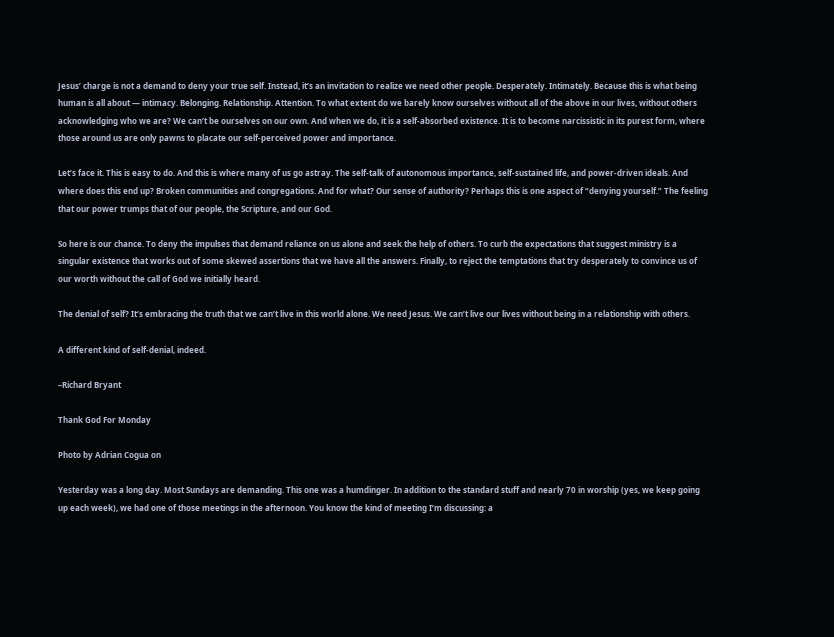Jesus’ charge is not a demand to deny your true self. Instead, it’s an invitation to realize we need other people. Desperately. Intimately. Because this is what being human is all about — intimacy. Belonging. Relationship. Attention. To what extent do we barely know ourselves without all of the above in our lives, without others acknowledging who we are? We can’t be ourselves on our own. And when we do, it is a self-absorbed existence. It is to become narcissistic in its purest form, where those around us are only pawns to placate our self-perceived power and importance.

Let’s face it. This is easy to do. And this is where many of us go astray. The self-talk of autonomous importance, self-sustained life, and power-driven ideals. And where does this end up? Broken communities and congregations. And for what? Our sense of authority? Perhaps this is one aspect of “denying yourself.” The feeling that our power trumps that of our people, the Scripture, and our God.

So here is our chance. To deny the impulses that demand reliance on us alone and seek the help of others. To curb the expectations that suggest ministry is a singular existence that works out of some skewed assertions that we have all the answers. Finally, to reject the temptations that try desperately to convince us of our worth without the call of God we initially heard.

The denial of self? It’s embracing the truth that we can’t live in this world alone. We need Jesus. We can’t live our lives without being in a relationship with others.

A different kind of self-denial, indeed.

–Richard Bryant

Thank God For Monday

Photo by Adrian Cogua on

Yesterday was a long day. Most Sundays are demanding. This one was a humdinger. In addition to the standard stuff and nearly 70 in worship (yes, we keep going up each week), we had one of those meetings in the afternoon. You know the kind of meeting I’m discussing: a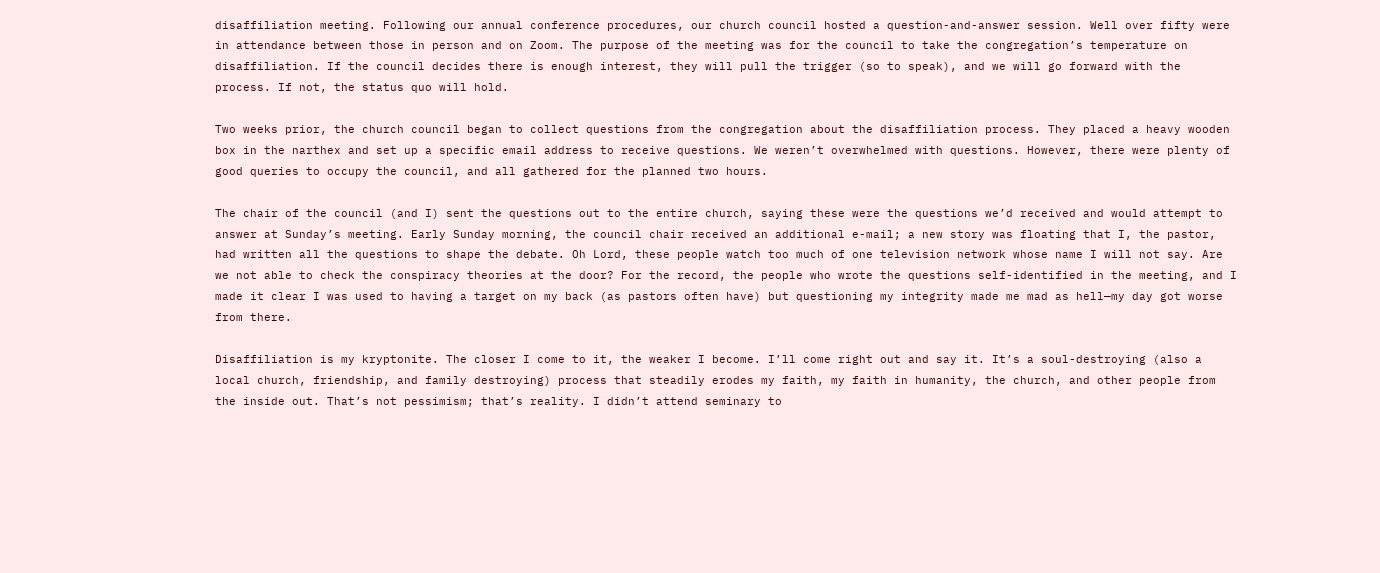disaffiliation meeting. Following our annual conference procedures, our church council hosted a question-and-answer session. Well over fifty were in attendance between those in person and on Zoom. The purpose of the meeting was for the council to take the congregation’s temperature on disaffiliation. If the council decides there is enough interest, they will pull the trigger (so to speak), and we will go forward with the process. If not, the status quo will hold.

Two weeks prior, the church council began to collect questions from the congregation about the disaffiliation process. They placed a heavy wooden box in the narthex and set up a specific email address to receive questions. We weren’t overwhelmed with questions. However, there were plenty of good queries to occupy the council, and all gathered for the planned two hours.

The chair of the council (and I) sent the questions out to the entire church, saying these were the questions we’d received and would attempt to answer at Sunday’s meeting. Early Sunday morning, the council chair received an additional e-mail; a new story was floating that I, the pastor, had written all the questions to shape the debate. Oh Lord, these people watch too much of one television network whose name I will not say. Are we not able to check the conspiracy theories at the door? For the record, the people who wrote the questions self-identified in the meeting, and I made it clear I was used to having a target on my back (as pastors often have) but questioning my integrity made me mad as hell—my day got worse from there.

Disaffiliation is my kryptonite. The closer I come to it, the weaker I become. I’ll come right out and say it. It’s a soul-destroying (also a local church, friendship, and family destroying) process that steadily erodes my faith, my faith in humanity, the church, and other people from the inside out. That’s not pessimism; that’s reality. I didn’t attend seminary to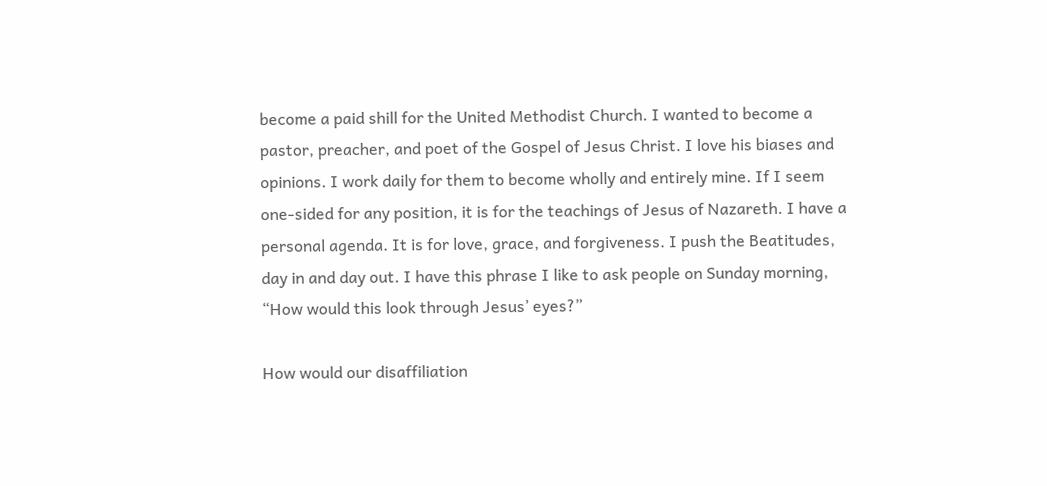become a paid shill for the United Methodist Church. I wanted to become a pastor, preacher, and poet of the Gospel of Jesus Christ. I love his biases and opinions. I work daily for them to become wholly and entirely mine. If I seem one-sided for any position, it is for the teachings of Jesus of Nazareth. I have a personal agenda. It is for love, grace, and forgiveness. I push the Beatitudes, day in and day out. I have this phrase I like to ask people on Sunday morning, “How would this look through Jesus’ eyes?”

How would our disaffiliation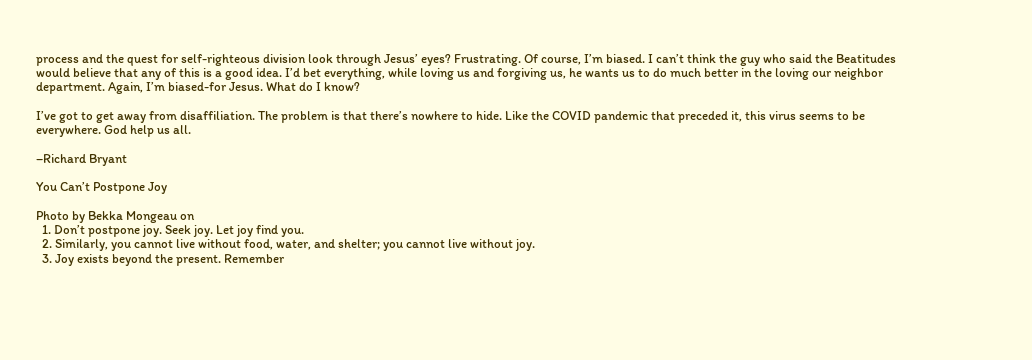process and the quest for self-righteous division look through Jesus’ eyes? Frustrating. Of course, I’m biased. I can’t think the guy who said the Beatitudes would believe that any of this is a good idea. I’d bet everything, while loving us and forgiving us, he wants us to do much better in the loving our neighbor department. Again, I’m biased-for Jesus. What do I know?

I’ve got to get away from disaffiliation. The problem is that there’s nowhere to hide. Like the COVID pandemic that preceded it, this virus seems to be everywhere. God help us all.

–Richard Bryant

You Can’t Postpone Joy

Photo by Bekka Mongeau on
  1. Don’t postpone joy. Seek joy. Let joy find you.
  2. Similarly, you cannot live without food, water, and shelter; you cannot live without joy.
  3. Joy exists beyond the present. Remember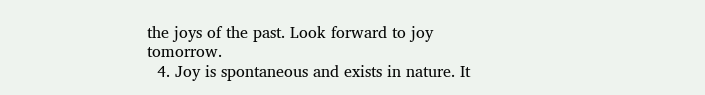the joys of the past. Look forward to joy tomorrow.
  4. Joy is spontaneous and exists in nature. It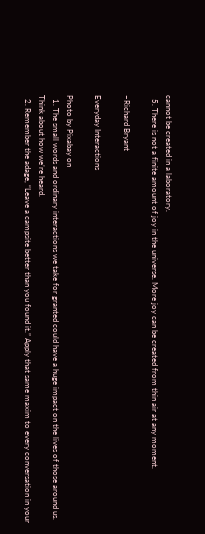cannot be created in a laboratory.
  5. There is not a finite amount of joy in the universe. More joy can be created from thin air at any moment.

–Richard Bryant

Everyday Interactions

Photo by Pixabay on
  1. The small words and ordinary interactions we take for granted could have a huge impact on the lives of those around us. Think about how we’re heard.
  2. Remember the adage, “Leave a campsite better than you found it.” Apply that same maxim to every conversation in your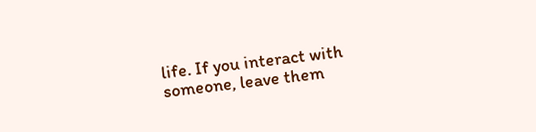life. If you interact with someone, leave them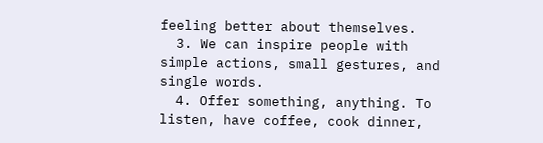feeling better about themselves.
  3. We can inspire people with simple actions, small gestures, and single words.
  4. Offer something, anything. To listen, have coffee, cook dinner,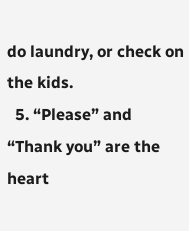do laundry, or check on the kids.
  5. “Please” and “Thank you” are the heart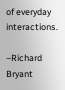of everyday interactions.

–Richard Bryant